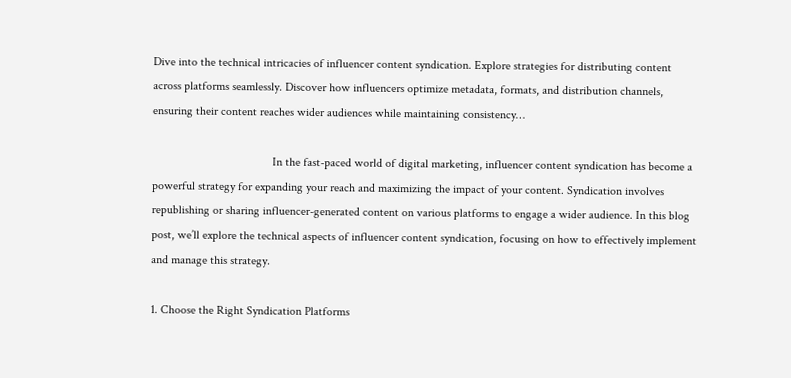Dive into the technical intricacies of influencer content syndication. Explore strategies for distributing content across platforms seamlessly. Discover how influencers optimize metadata, formats, and distribution channels, ensuring their content reaches wider audiences while maintaining consistency…

                                        In the fast-paced world of digital marketing, influencer content syndication has become a powerful strategy for expanding your reach and maximizing the impact of your content. Syndication involves republishing or sharing influencer-generated content on various platforms to engage a wider audience. In this blog post, we’ll explore the technical aspects of influencer content syndication, focusing on how to effectively implement and manage this strategy.

1. Choose the Right Syndication Platforms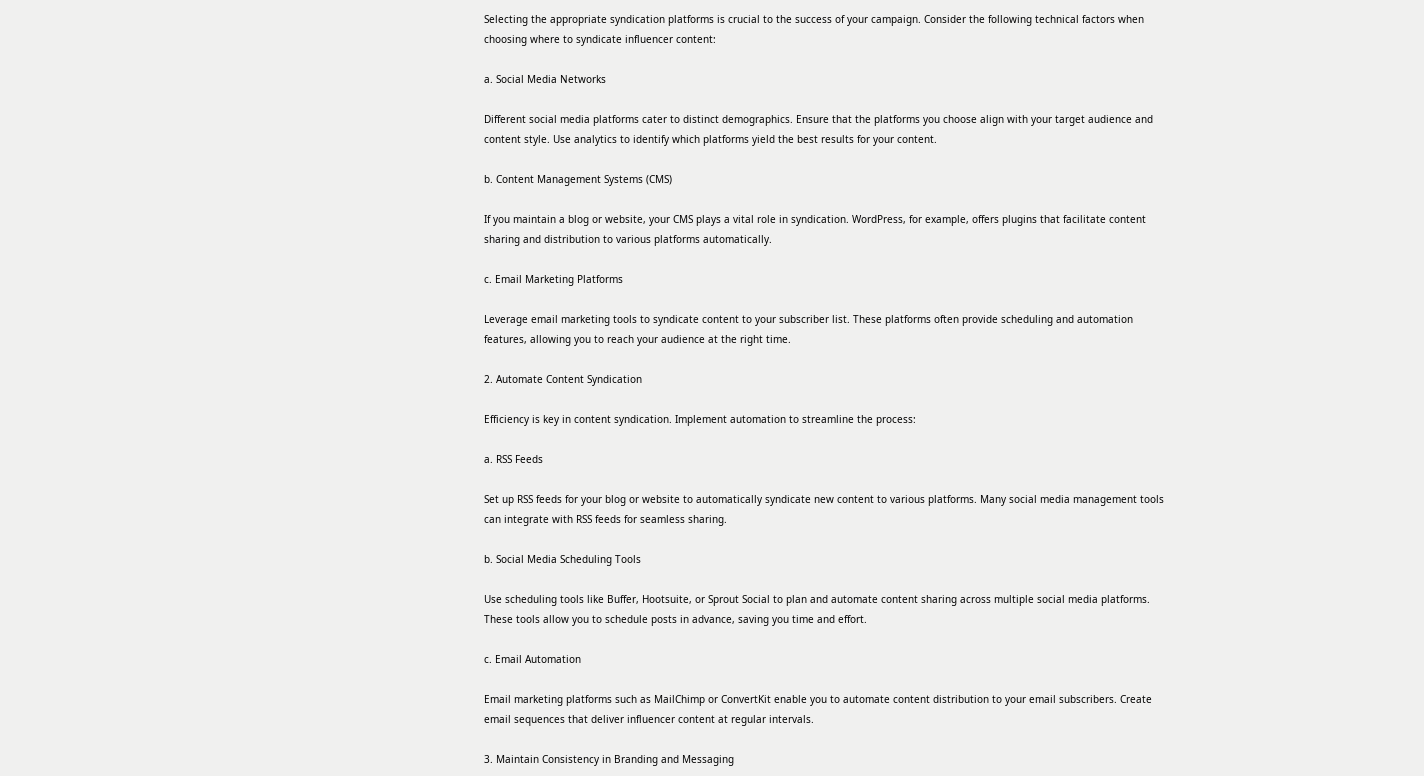Selecting the appropriate syndication platforms is crucial to the success of your campaign. Consider the following technical factors when choosing where to syndicate influencer content:

a. Social Media Networks

Different social media platforms cater to distinct demographics. Ensure that the platforms you choose align with your target audience and content style. Use analytics to identify which platforms yield the best results for your content.

b. Content Management Systems (CMS)

If you maintain a blog or website, your CMS plays a vital role in syndication. WordPress, for example, offers plugins that facilitate content sharing and distribution to various platforms automatically.

c. Email Marketing Platforms

Leverage email marketing tools to syndicate content to your subscriber list. These platforms often provide scheduling and automation features, allowing you to reach your audience at the right time.

2. Automate Content Syndication

Efficiency is key in content syndication. Implement automation to streamline the process:

a. RSS Feeds

Set up RSS feeds for your blog or website to automatically syndicate new content to various platforms. Many social media management tools can integrate with RSS feeds for seamless sharing.

b. Social Media Scheduling Tools

Use scheduling tools like Buffer, Hootsuite, or Sprout Social to plan and automate content sharing across multiple social media platforms. These tools allow you to schedule posts in advance, saving you time and effort.

c. Email Automation

Email marketing platforms such as MailChimp or ConvertKit enable you to automate content distribution to your email subscribers. Create email sequences that deliver influencer content at regular intervals.

3. Maintain Consistency in Branding and Messaging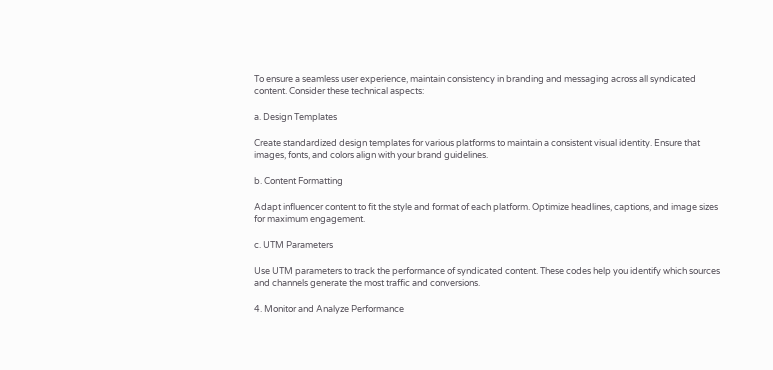To ensure a seamless user experience, maintain consistency in branding and messaging across all syndicated content. Consider these technical aspects:

a. Design Templates

Create standardized design templates for various platforms to maintain a consistent visual identity. Ensure that images, fonts, and colors align with your brand guidelines.

b. Content Formatting

Adapt influencer content to fit the style and format of each platform. Optimize headlines, captions, and image sizes for maximum engagement.

c. UTM Parameters

Use UTM parameters to track the performance of syndicated content. These codes help you identify which sources and channels generate the most traffic and conversions.

4. Monitor and Analyze Performance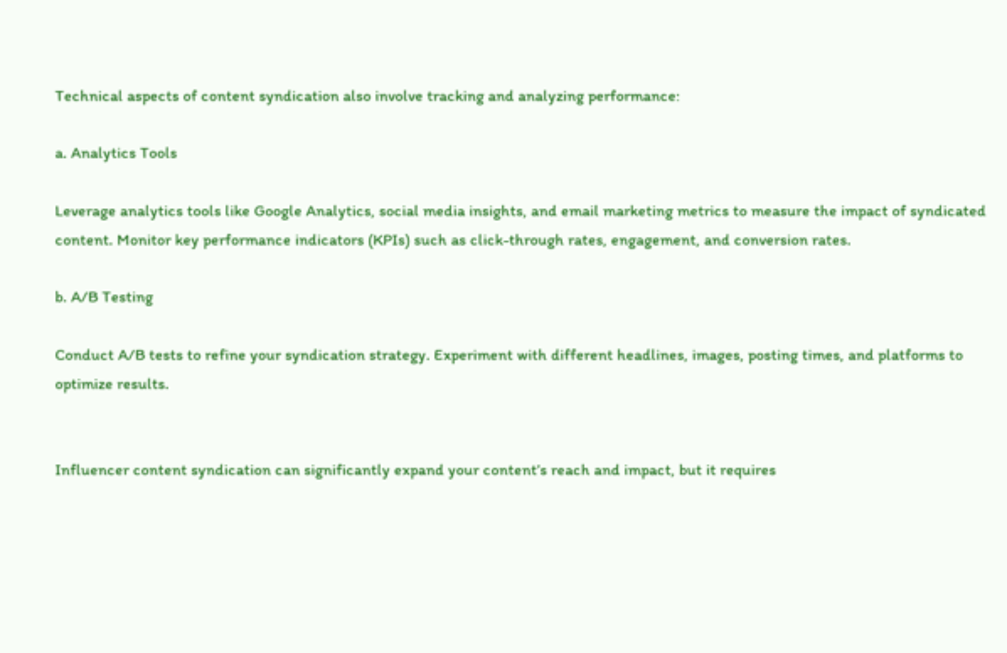Technical aspects of content syndication also involve tracking and analyzing performance:

a. Analytics Tools

Leverage analytics tools like Google Analytics, social media insights, and email marketing metrics to measure the impact of syndicated content. Monitor key performance indicators (KPIs) such as click-through rates, engagement, and conversion rates.

b. A/B Testing

Conduct A/B tests to refine your syndication strategy. Experiment with different headlines, images, posting times, and platforms to optimize results.


Influencer content syndication can significantly expand your content’s reach and impact, but it requires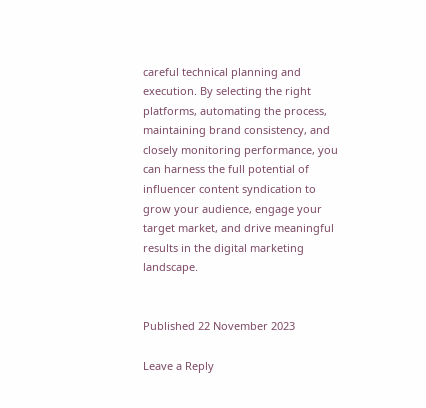careful technical planning and execution. By selecting the right platforms, automating the process, maintaining brand consistency, and closely monitoring performance, you can harness the full potential of influencer content syndication to grow your audience, engage your target market, and drive meaningful results in the digital marketing landscape.


Published 22 November 2023

Leave a Reply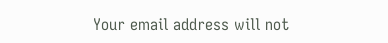Your email address will not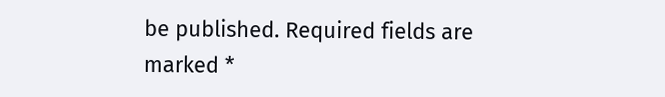be published. Required fields are marked *